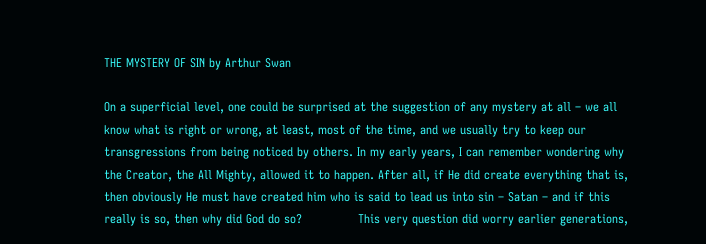THE MYSTERY OF SIN by Arthur Swan

On a superficial level, one could be surprised at the suggestion of any mystery at all – we all know what is right or wrong, at least, most of the time, and we usually try to keep our transgressions from being noticed by others. In my early years, I can remember wondering why the Creator, the All Mighty, allowed it to happen. After all, if He did create everything that is, then obviously He must have created him who is said to lead us into sin – Satan – and if this really is so, then why did God do so?              This very question did worry earlier generations,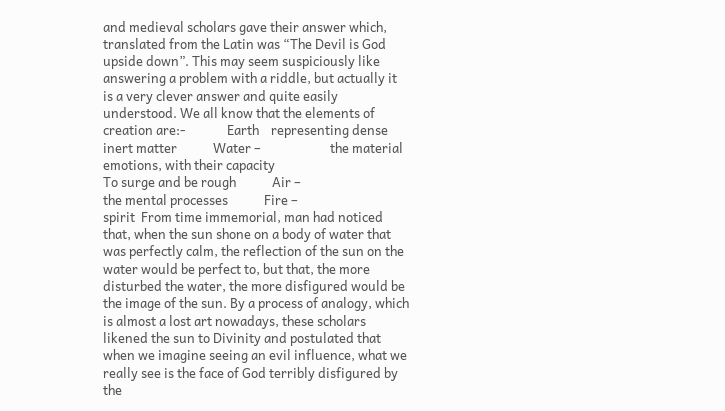and medieval scholars gave their answer which, translated from the Latin was “The Devil is God upside down”. This may seem suspiciously like answering a problem with a riddle, but actually it is a very clever answer and quite easily understood. We all know that the elements of creation are:-              Earth    representing dense inert matter            Water –                       the material emotions, with their capacity                                                    To surge and be rough            Air –                              the mental processes            Fire –                               spirit  From time immemorial, man had noticed that, when the sun shone on a body of water that was perfectly calm, the reflection of the sun on the water would be perfect to, but that, the more disturbed the water, the more disfigured would be the image of the sun. By a process of analogy, which is almost a lost art nowadays, these scholars likened the sun to Divinity and postulated that when we imagine seeing an evil influence, what we really see is the face of God terribly disfigured by the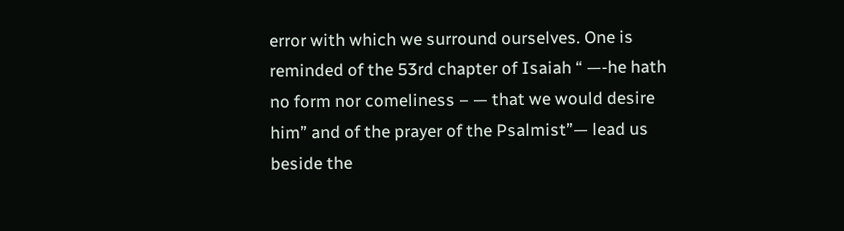error with which we surround ourselves. One is reminded of the 53rd chapter of Isaiah “ —-he hath no form nor comeliness – — that we would desire him” and of the prayer of the Psalmist”— lead us beside the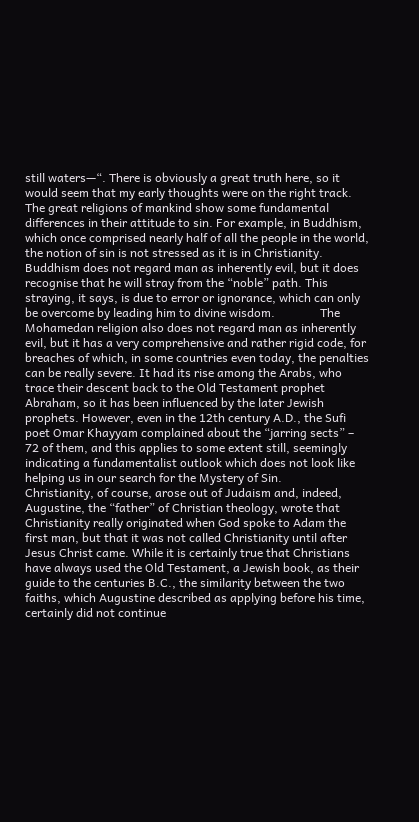still waters—“. There is obviously a great truth here, so it would seem that my early thoughts were on the right track.              The great religions of mankind show some fundamental differences in their attitude to sin. For example, in Buddhism, which once comprised nearly half of all the people in the world, the notion of sin is not stressed as it is in Christianity. Buddhism does not regard man as inherently evil, but it does recognise that he will stray from the “noble” path. This straying, it says, is due to error or ignorance, which can only be overcome by leading him to divine wisdom.               The Mohamedan religion also does not regard man as inherently evil, but it has a very comprehensive and rather rigid code, for breaches of which, in some countries even today, the penalties can be really severe. It had its rise among the Arabs, who trace their descent back to the Old Testament prophet Abraham, so it has been influenced by the later Jewish prophets. However, even in the 12th century A.D., the Sufi poet Omar Khayyam complained about the “jarring sects” – 72 of them, and this applies to some extent still, seemingly indicating a fundamentalist outlook which does not look like helping us in our search for the Mystery of Sin.                          Christianity, of course, arose out of Judaism and, indeed, Augustine, the “father” of Christian theology, wrote that Christianity really originated when God spoke to Adam the first man, but that it was not called Christianity until after Jesus Christ came. While it is certainly true that Christians have always used the Old Testament, a Jewish book, as their guide to the centuries B.C., the similarity between the two faiths, which Augustine described as applying before his time, certainly did not continue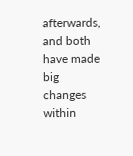afterwards, and both have made big changes within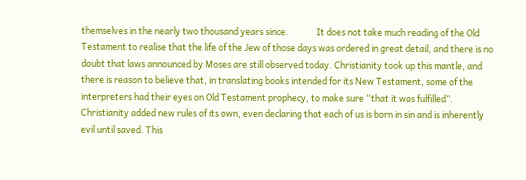themselves in the nearly two thousand years since.              It does not take much reading of the Old Testament to realise that the life of the Jew of those days was ordered in great detail, and there is no doubt that laws announced by Moses are still observed today. Christianity took up this mantle, and there is reason to believe that, in translating books intended for its New Testament, some of the interpreters had their eyes on Old Testament prophecy, to make sure “that it was fulfilled”. Christianity added new rules of its own, even declaring that each of us is born in sin and is inherently evil until saved. This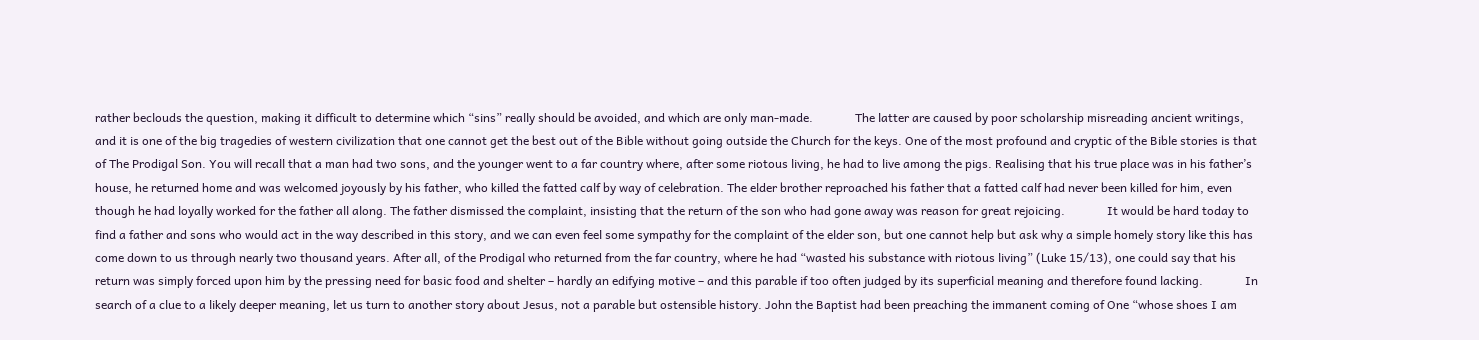rather beclouds the question, making it difficult to determine which “sins” really should be avoided, and which are only man-made.              The latter are caused by poor scholarship misreading ancient writings, and it is one of the big tragedies of western civilization that one cannot get the best out of the Bible without going outside the Church for the keys. One of the most profound and cryptic of the Bible stories is that of The Prodigal Son. You will recall that a man had two sons, and the younger went to a far country where, after some riotous living, he had to live among the pigs. Realising that his true place was in his father’s house, he returned home and was welcomed joyously by his father, who killed the fatted calf by way of celebration. The elder brother reproached his father that a fatted calf had never been killed for him, even though he had loyally worked for the father all along. The father dismissed the complaint, insisting that the return of the son who had gone away was reason for great rejoicing.              It would be hard today to find a father and sons who would act in the way described in this story, and we can even feel some sympathy for the complaint of the elder son, but one cannot help but ask why a simple homely story like this has come down to us through nearly two thousand years. After all, of the Prodigal who returned from the far country, where he had “wasted his substance with riotous living” (Luke 15/13), one could say that his return was simply forced upon him by the pressing need for basic food and shelter – hardly an edifying motive – and this parable if too often judged by its superficial meaning and therefore found lacking.              In search of a clue to a likely deeper meaning, let us turn to another story about Jesus, not a parable but ostensible history. John the Baptist had been preaching the immanent coming of One “whose shoes I am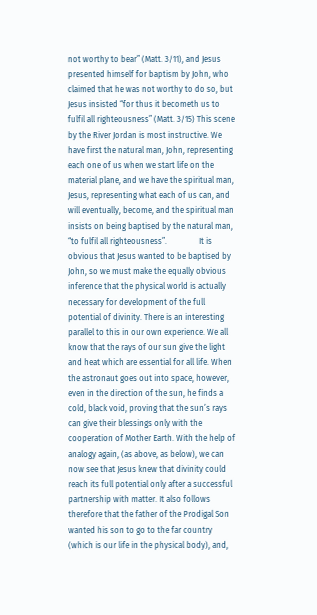not worthy to bear” (Matt. 3/11), and Jesus presented himself for baptism by John, who claimed that he was not worthy to do so, but Jesus insisted “for thus it becometh us to fulfil all righteousness” (Matt. 3/15) This scene by the River Jordan is most instructive. We have first the natural man, John, representing each one of us when we start life on the material plane, and we have the spiritual man, Jesus, representing what each of us can, and will eventually, become, and the spiritual man insists on being baptised by the natural man, “to fulfil all righteousness”.                It is obvious that Jesus wanted to be baptised by John, so we must make the equally obvious inference that the physical world is actually necessary for development of the full potential of divinity. There is an interesting parallel to this in our own experience. We all know that the rays of our sun give the light and heat which are essential for all life. When the astronaut goes out into space, however, even in the direction of the sun, he finds a cold, black void, proving that the sun’s rays can give their blessings only with the cooperation of Mother Earth. With the help of analogy again, (as above, as below), we can now see that Jesus knew that divinity could reach its full potential only after a successful partnership with matter. It also follows therefore that the father of the Prodigal Son wanted his son to go to the far country (which is our life in the physical body), and,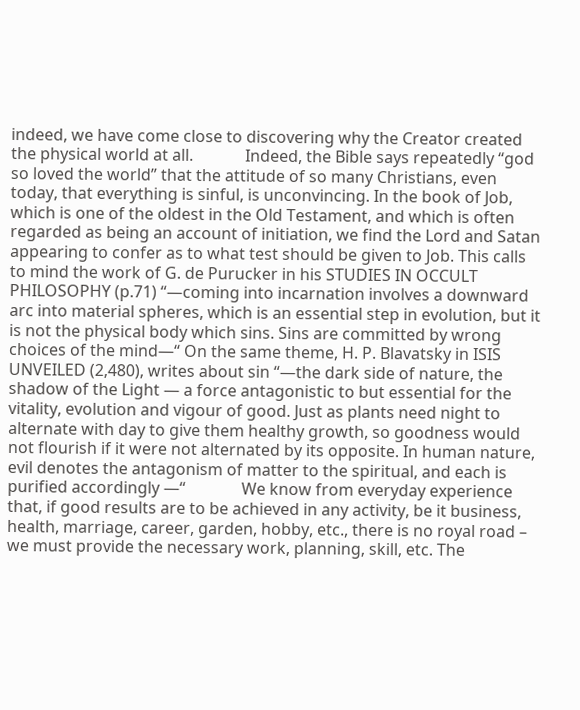indeed, we have come close to discovering why the Creator created the physical world at all.             Indeed, the Bible says repeatedly “god so loved the world” that the attitude of so many Christians, even today, that everything is sinful, is unconvincing. In the book of Job, which is one of the oldest in the Old Testament, and which is often regarded as being an account of initiation, we find the Lord and Satan appearing to confer as to what test should be given to Job. This calls to mind the work of G. de Purucker in his STUDIES IN OCCULT PHILOSOPHY (p.71) “—coming into incarnation involves a downward arc into material spheres, which is an essential step in evolution, but it is not the physical body which sins. Sins are committed by wrong choices of the mind—“ On the same theme, H. P. Blavatsky in ISIS UNVEILED (2,480), writes about sin “—the dark side of nature, the shadow of the Light — a force antagonistic to but essential for the vitality, evolution and vigour of good. Just as plants need night to alternate with day to give them healthy growth, so goodness would not flourish if it were not alternated by its opposite. In human nature, evil denotes the antagonism of matter to the spiritual, and each is purified accordingly —“              We know from everyday experience that, if good results are to be achieved in any activity, be it business, health, marriage, career, garden, hobby, etc., there is no royal road – we must provide the necessary work, planning, skill, etc. The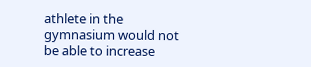athlete in the gymnasium would not be able to increase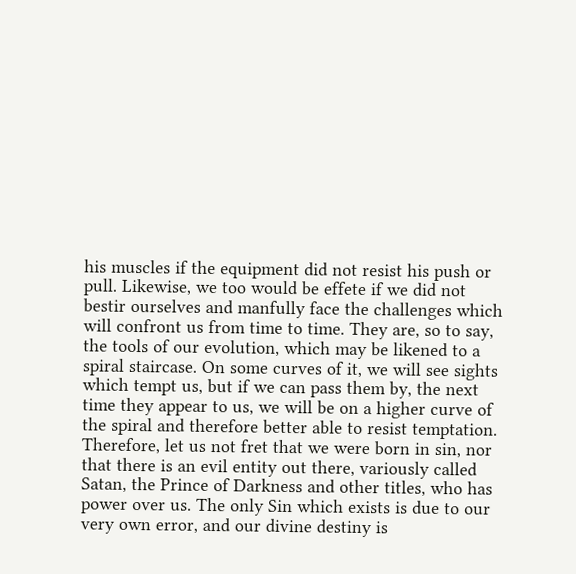his muscles if the equipment did not resist his push or pull. Likewise, we too would be effete if we did not bestir ourselves and manfully face the challenges which will confront us from time to time. They are, so to say, the tools of our evolution, which may be likened to a spiral staircase. On some curves of it, we will see sights which tempt us, but if we can pass them by, the next time they appear to us, we will be on a higher curve of the spiral and therefore better able to resist temptation.                          Therefore, let us not fret that we were born in sin, nor that there is an evil entity out there, variously called Satan, the Prince of Darkness and other titles, who has power over us. The only Sin which exists is due to our very own error, and our divine destiny is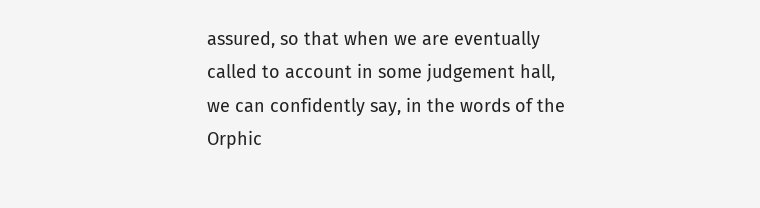assured, so that when we are eventually called to account in some judgement hall, we can confidently say, in the words of the Orphic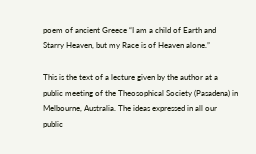poem of ancient Greece “I am a child of Earth and Starry Heaven, but my Race is of Heaven alone.”

This is the text of a lecture given by the author at a public meeting of the Theosophical Society (Pasadena) in Melbourne, Australia. The ideas expressed in all our public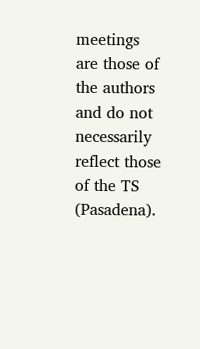meetings are those of the authors and do not necessarily reflect those of the TS (Pasadena).